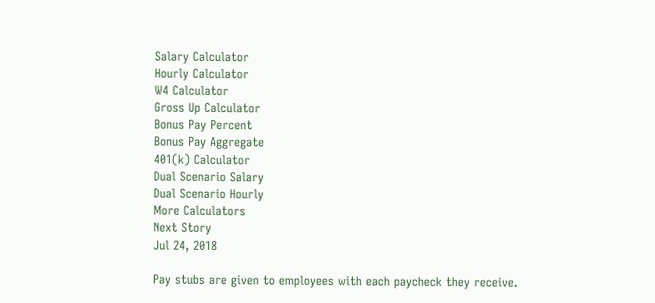Salary Calculator
Hourly Calculator
W4 Calculator
Gross Up Calculator
Bonus Pay Percent
Bonus Pay Aggregate
401(k) Calculator
Dual Scenario Salary
Dual Scenario Hourly
More Calculators
Next Story
Jul 24, 2018

Pay stubs are given to employees with each paycheck they receive.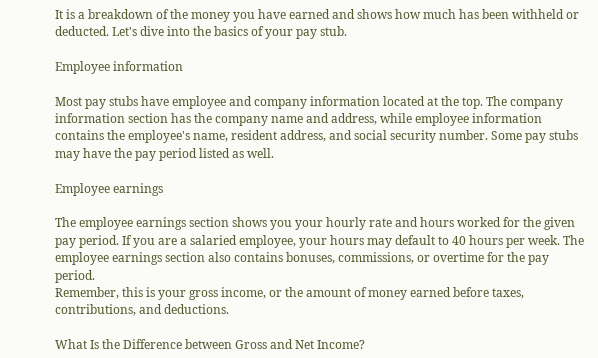It is a breakdown of the money you have earned and shows how much has been withheld or deducted. Let's dive into the basics of your pay stub.

Employee information

Most pay stubs have employee and company information located at the top. The company information section has the company name and address, while employee information contains the employee's name, resident address, and social security number. Some pay stubs may have the pay period listed as well.

Employee earnings

The employee earnings section shows you your hourly rate and hours worked for the given pay period. If you are a salaried employee, your hours may default to 40 hours per week. The employee earnings section also contains bonuses, commissions, or overtime for the pay period.
Remember, this is your gross income, or the amount of money earned before taxes, contributions, and deductions.

What Is the Difference between Gross and Net Income?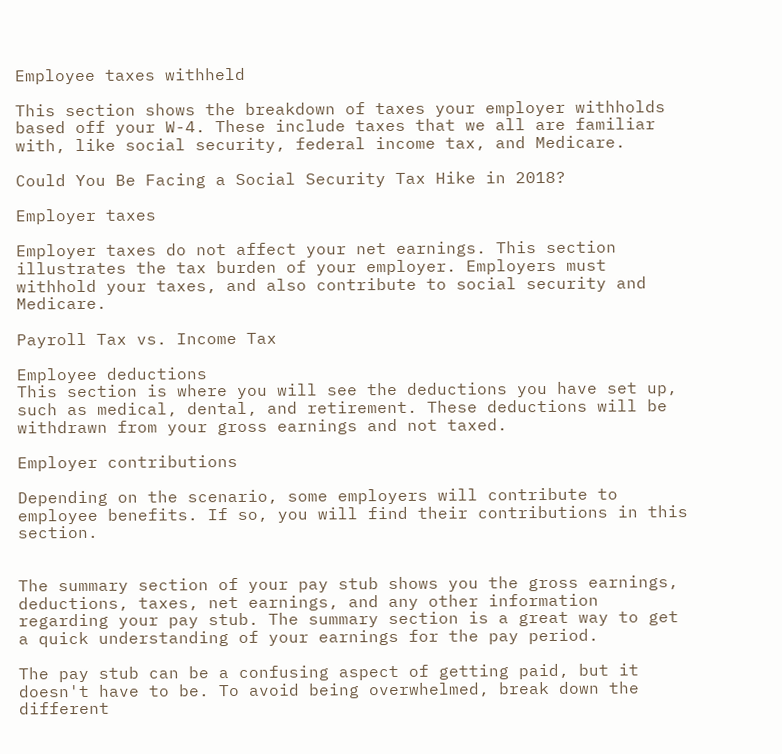Employee taxes withheld

This section shows the breakdown of taxes your employer withholds based off your W-4. These include taxes that we all are familiar with, like social security, federal income tax, and Medicare.

Could You Be Facing a Social Security Tax Hike in 2018?

Employer taxes

Employer taxes do not affect your net earnings. This section illustrates the tax burden of your employer. Employers must withhold your taxes, and also contribute to social security and Medicare.

Payroll Tax vs. Income Tax

Employee deductions
This section is where you will see the deductions you have set up, such as medical, dental, and retirement. These deductions will be withdrawn from your gross earnings and not taxed.

Employer contributions

Depending on the scenario, some employers will contribute to employee benefits. If so, you will find their contributions in this section.


The summary section of your pay stub shows you the gross earnings, deductions, taxes, net earnings, and any other information regarding your pay stub. The summary section is a great way to get a quick understanding of your earnings for the pay period.

The pay stub can be a confusing aspect of getting paid, but it doesn't have to be. To avoid being overwhelmed, break down the different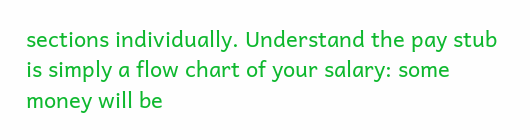sections individually. Understand the pay stub is simply a flow chart of your salary: some money will be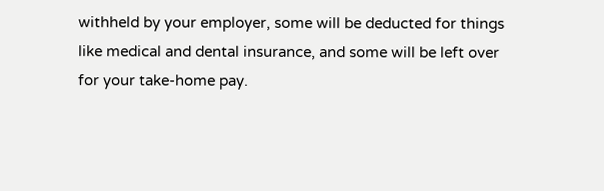withheld by your employer, some will be deducted for things like medical and dental insurance, and some will be left over for your take-home pay.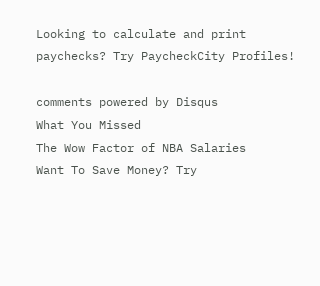Looking to calculate and print paychecks? Try PaycheckCity Profiles!

comments powered by Disqus
What You Missed
The Wow Factor of NBA Salaries
Want To Save Money? Try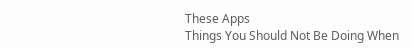These Apps
Things You Should Not Be Doing When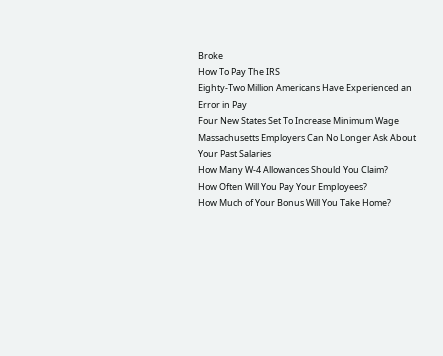Broke
How To Pay The IRS
Eighty-Two Million Americans Have Experienced an Error in Pay
Four New States Set To Increase Minimum Wage
Massachusetts Employers Can No Longer Ask About Your Past Salaries
How Many W-4 Allowances Should You Claim?
How Often Will You Pay Your Employees?
How Much of Your Bonus Will You Take Home?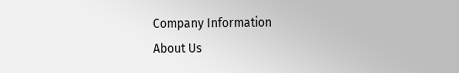Company Information
About Us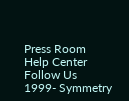Press Room
Help Center
Follow Us
1999- Symmetry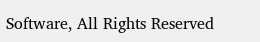Software, All Rights Reserved